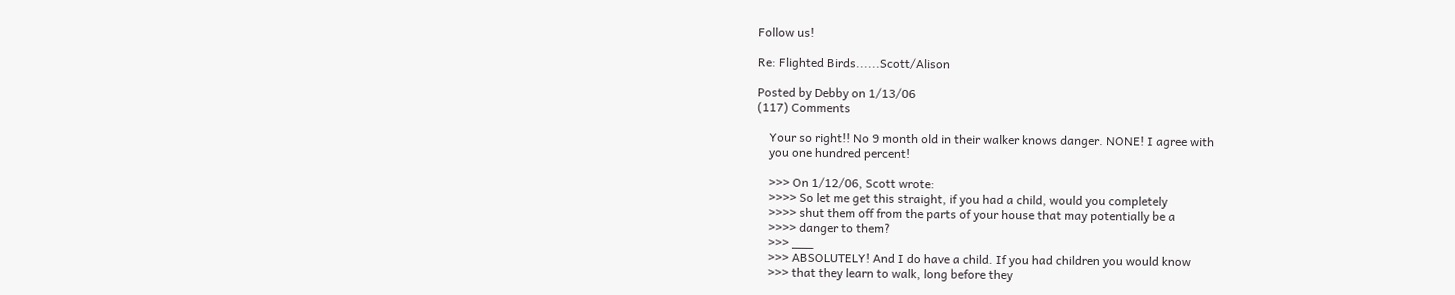Follow us!

Re: Flighted Birds......Scott/Alison

Posted by Debby on 1/13/06
(117) Comments

    Your so right!! No 9 month old in their walker knows danger. NONE! I agree with
    you one hundred percent!

    >>> On 1/12/06, Scott wrote:
    >>>> So let me get this straight, if you had a child, would you completely
    >>>> shut them off from the parts of your house that may potentially be a
    >>>> danger to them?
    >>> ___
    >>> ABSOLUTELY! And I do have a child. If you had children you would know
    >>> that they learn to walk, long before they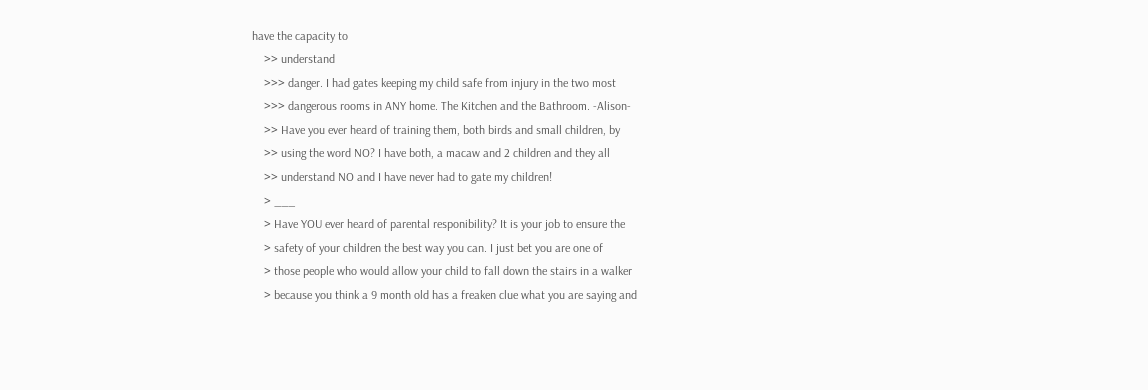have the capacity to
    >> understand
    >>> danger. I had gates keeping my child safe from injury in the two most
    >>> dangerous rooms in ANY home. The Kitchen and the Bathroom. -Alison-
    >> Have you ever heard of training them, both birds and small children, by
    >> using the word NO? I have both, a macaw and 2 children and they all
    >> understand NO and I have never had to gate my children!
    > ___
    > Have YOU ever heard of parental responibility? It is your job to ensure the
    > safety of your children the best way you can. I just bet you are one of
    > those people who would allow your child to fall down the stairs in a walker
    > because you think a 9 month old has a freaken clue what you are saying and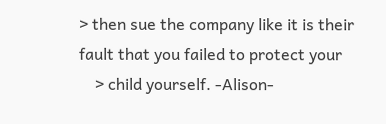> then sue the company like it is their fault that you failed to protect your
    > child yourself. -Alison-